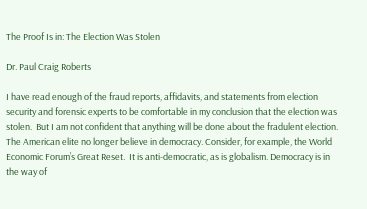The Proof Is in: The Election Was Stolen

Dr. Paul Craig Roberts

I have read enough of the fraud reports, affidavits, and statements from election security and forensic experts to be comfortable in my conclusion that the election was stolen.  But I am not confident that anything will be done about the fradulent election. The American elite no longer believe in democracy. Consider, for example, the World Economic Forum’s Great Reset.  It is anti-democratic, as is globalism. Democracy is in the way of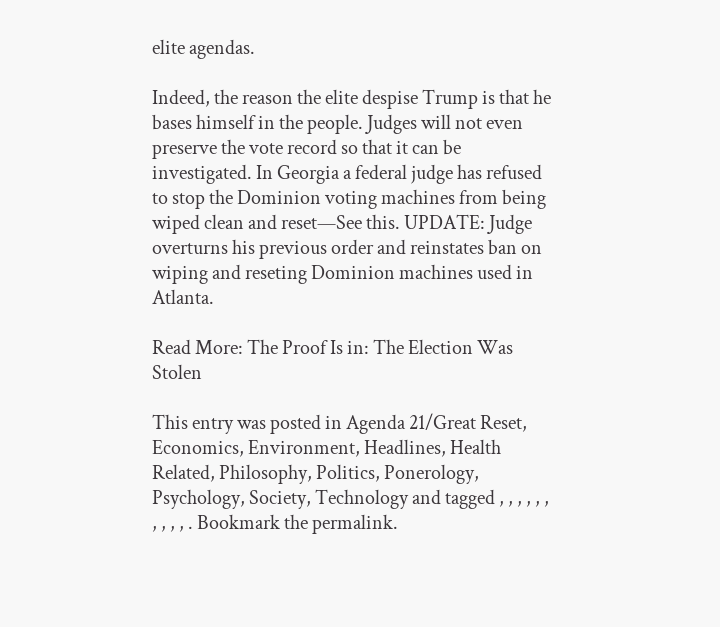elite agendas.

Indeed, the reason the elite despise Trump is that he bases himself in the people. Judges will not even preserve the vote record so that it can be investigated. In Georgia a federal judge has refused to stop the Dominion voting machines from being wiped clean and reset—See this. UPDATE: Judge overturns his previous order and reinstates ban on wiping and reseting Dominion machines used in Atlanta.

Read More: The Proof Is in: The Election Was Stolen

This entry was posted in Agenda 21/Great Reset, Economics, Environment, Headlines, Health Related, Philosophy, Politics, Ponerology, Psychology, Society, Technology and tagged , , , , , , , , , , . Bookmark the permalink.